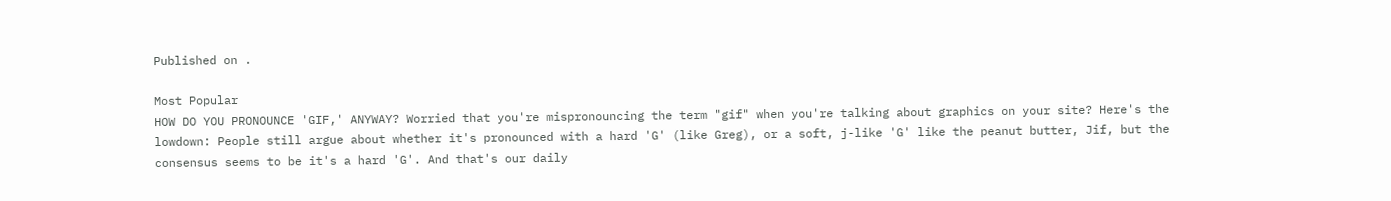Published on .

Most Popular
HOW DO YOU PRONOUNCE 'GIF,' ANYWAY? Worried that you're mispronouncing the term "gif" when you're talking about graphics on your site? Here's the lowdown: People still argue about whether it's pronounced with a hard 'G' (like Greg), or a soft, j-like 'G' like the peanut butter, Jif, but the consensus seems to be it's a hard 'G'. And that's our daily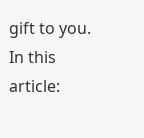gift to you.
In this article: